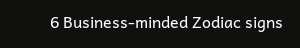6 Business-minded Zodiac signs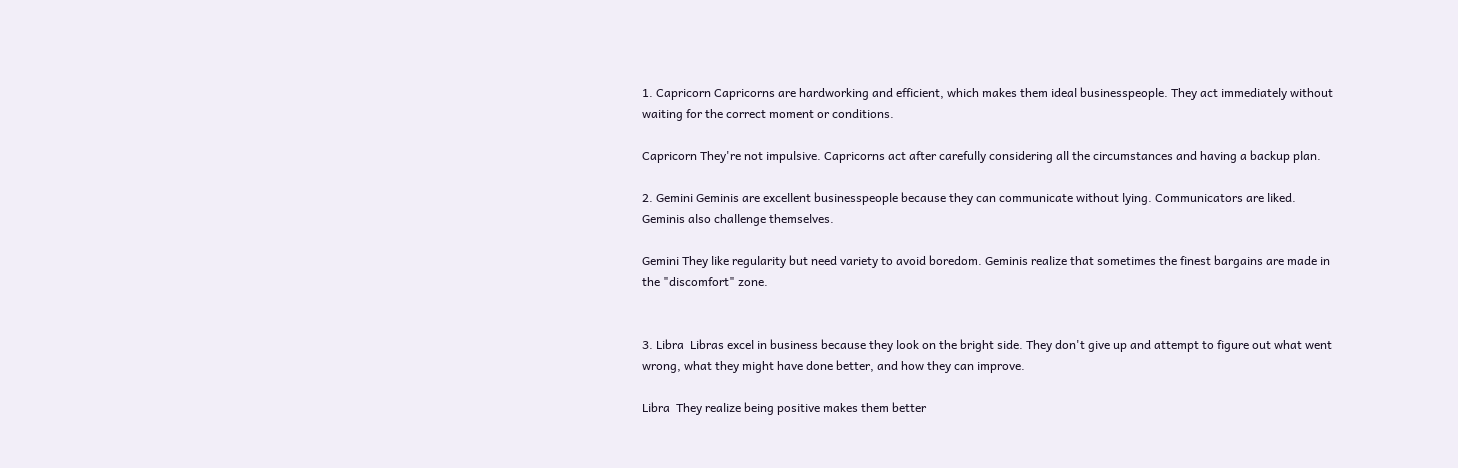1. Capricorn Capricorns are hardworking and efficient, which makes them ideal businesspeople. They act immediately without waiting for the correct moment or conditions.

Capricorn They're not impulsive. Capricorns act after carefully considering all the circumstances and having a backup plan.

2. Gemini Geminis are excellent businesspeople because they can communicate without lying. Communicators are liked. Geminis also challenge themselves.

Gemini They like regularity but need variety to avoid boredom. Geminis realize that sometimes the finest bargains are made in the "discomfort" zone.


3. Libra  Libras excel in business because they look on the bright side. They don't give up and attempt to figure out what went wrong, what they might have done better, and how they can improve.

Libra  They realize being positive makes them better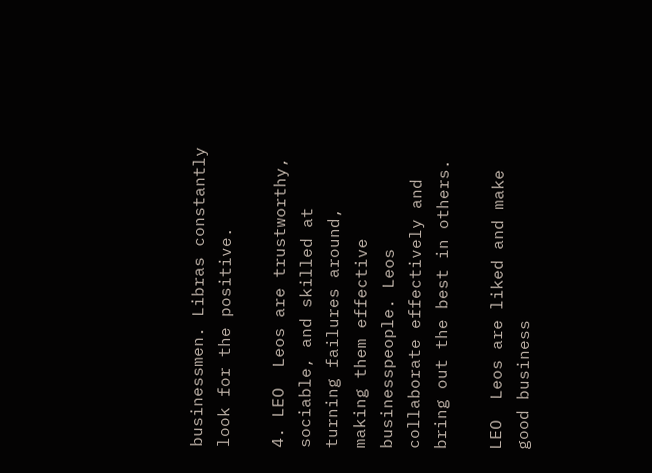businessmen. Libras constantly look for the positive.

4. LEO  Leos are trustworthy, sociable, and skilled at turning failures around, making them effective businesspeople. Leos collaborate effectively and bring out the best in others.

LEO  Leos are liked and make good business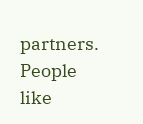partners. People like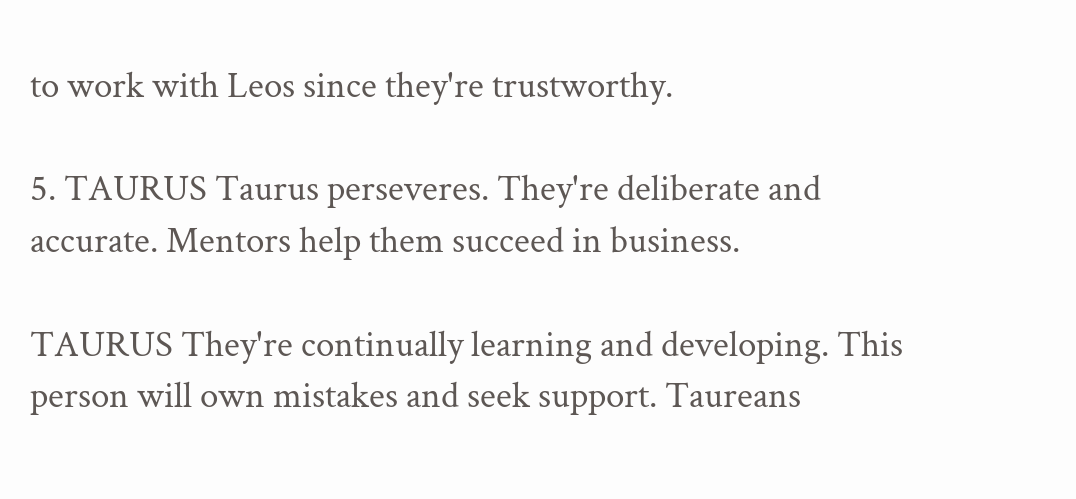to work with Leos since they're trustworthy.

5. TAURUS Taurus perseveres. They're deliberate and accurate. Mentors help them succeed in business.

TAURUS They're continually learning and developing. This person will own mistakes and seek support. Taureans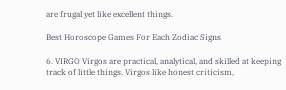are frugal yet like excellent things.

Best Horoscope Games For Each Zodiac Signs

6. VIRGO Virgos are practical, analytical, and skilled at keeping track of little things. Virgos like honest criticism,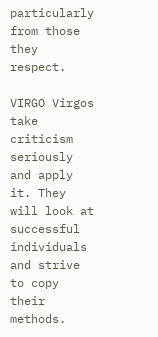particularly from those they respect.

VIRGO Virgos take criticism seriously and apply it. They will look at successful individuals and strive to copy their methods.